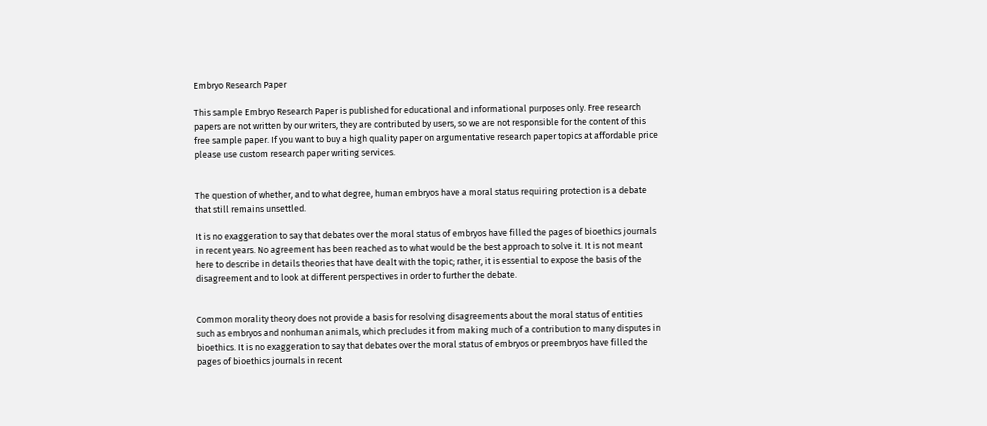Embryo Research Paper

This sample Embryo Research Paper is published for educational and informational purposes only. Free research papers are not written by our writers, they are contributed by users, so we are not responsible for the content of this free sample paper. If you want to buy a high quality paper on argumentative research paper topics at affordable price please use custom research paper writing services.


The question of whether, and to what degree, human embryos have a moral status requiring protection is a debate that still remains unsettled.

It is no exaggeration to say that debates over the moral status of embryos have filled the pages of bioethics journals in recent years. No agreement has been reached as to what would be the best approach to solve it. It is not meant here to describe in details theories that have dealt with the topic; rather, it is essential to expose the basis of the disagreement and to look at different perspectives in order to further the debate.


Common morality theory does not provide a basis for resolving disagreements about the moral status of entities such as embryos and nonhuman animals, which precludes it from making much of a contribution to many disputes in bioethics. It is no exaggeration to say that debates over the moral status of embryos or preembryos have filled the pages of bioethics journals in recent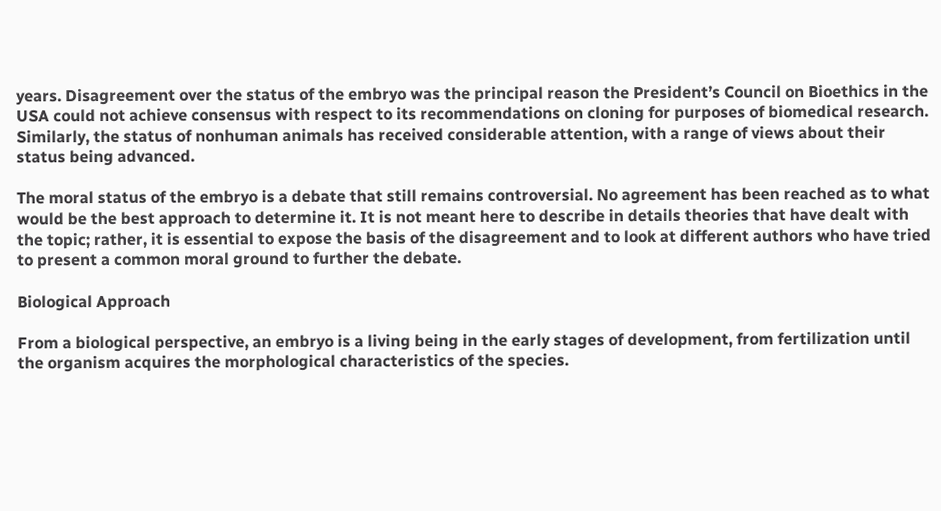years. Disagreement over the status of the embryo was the principal reason the President’s Council on Bioethics in the USA could not achieve consensus with respect to its recommendations on cloning for purposes of biomedical research. Similarly, the status of nonhuman animals has received considerable attention, with a range of views about their status being advanced.

The moral status of the embryo is a debate that still remains controversial. No agreement has been reached as to what would be the best approach to determine it. It is not meant here to describe in details theories that have dealt with the topic; rather, it is essential to expose the basis of the disagreement and to look at different authors who have tried to present a common moral ground to further the debate.

Biological Approach

From a biological perspective, an embryo is a living being in the early stages of development, from fertilization until the organism acquires the morphological characteristics of the species.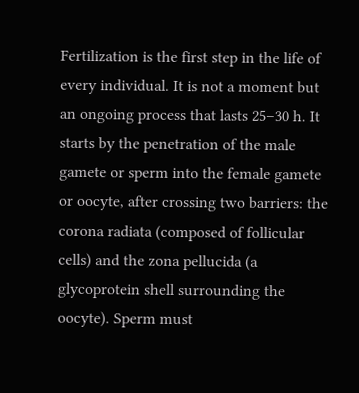Fertilization is the first step in the life of every individual. It is not a moment but an ongoing process that lasts 25–30 h. It starts by the penetration of the male gamete or sperm into the female gamete or oocyte, after crossing two barriers: the corona radiata (composed of follicular cells) and the zona pellucida (a glycoprotein shell surrounding the oocyte). Sperm must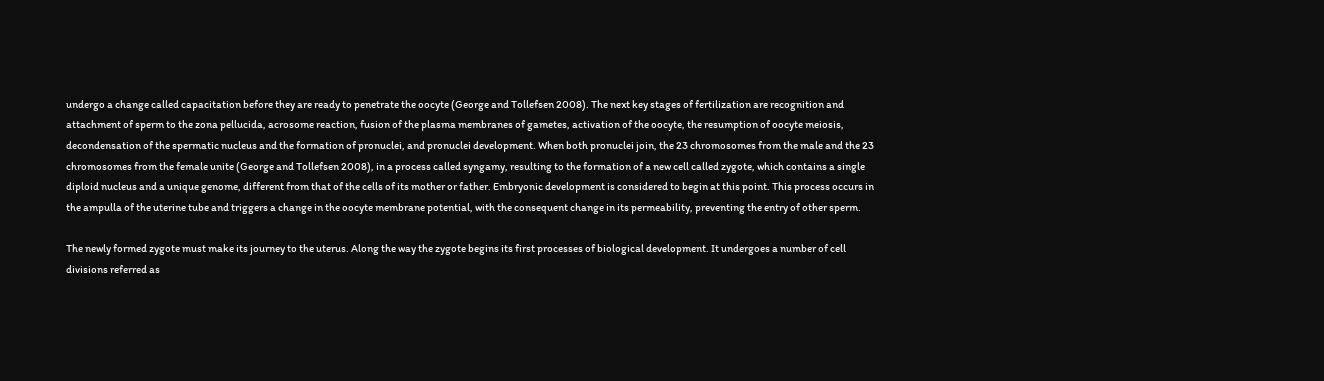undergo a change called capacitation before they are ready to penetrate the oocyte (George and Tollefsen 2008). The next key stages of fertilization are recognition and attachment of sperm to the zona pellucida, acrosome reaction, fusion of the plasma membranes of gametes, activation of the oocyte, the resumption of oocyte meiosis, decondensation of the spermatic nucleus and the formation of pronuclei, and pronuclei development. When both pronuclei join, the 23 chromosomes from the male and the 23 chromosomes from the female unite (George and Tollefsen 2008), in a process called syngamy, resulting to the formation of a new cell called zygote, which contains a single diploid nucleus and a unique genome, different from that of the cells of its mother or father. Embryonic development is considered to begin at this point. This process occurs in the ampulla of the uterine tube and triggers a change in the oocyte membrane potential, with the consequent change in its permeability, preventing the entry of other sperm.

The newly formed zygote must make its journey to the uterus. Along the way the zygote begins its first processes of biological development. It undergoes a number of cell divisions referred as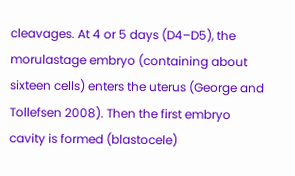cleavages. At 4 or 5 days (D4–D5), the morulastage embryo (containing about sixteen cells) enters the uterus (George and Tollefsen 2008). Then the first embryo cavity is formed (blastocele)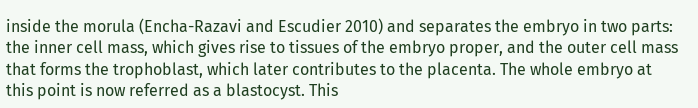inside the morula (Encha-Razavi and Escudier 2010) and separates the embryo in two parts: the inner cell mass, which gives rise to tissues of the embryo proper, and the outer cell mass that forms the trophoblast, which later contributes to the placenta. The whole embryo at this point is now referred as a blastocyst. This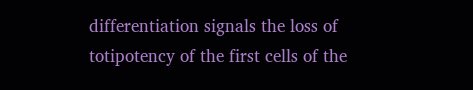differentiation signals the loss of totipotency of the first cells of the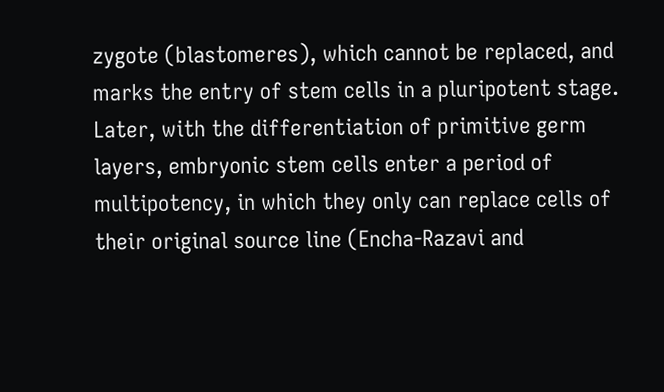zygote (blastomeres), which cannot be replaced, and marks the entry of stem cells in a pluripotent stage. Later, with the differentiation of primitive germ layers, embryonic stem cells enter a period of multipotency, in which they only can replace cells of their original source line (Encha-Razavi and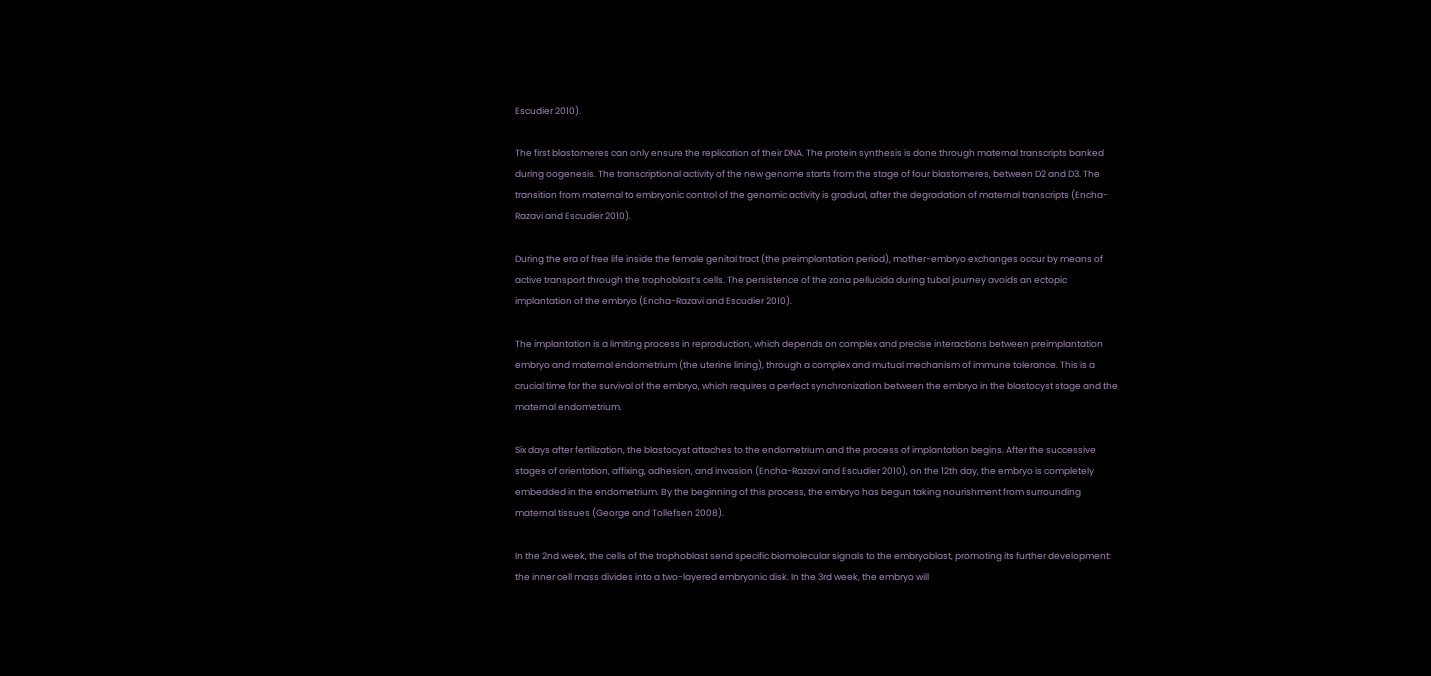Escudier 2010).

The first blastomeres can only ensure the replication of their DNA. The protein synthesis is done through maternal transcripts banked during oogenesis. The transcriptional activity of the new genome starts from the stage of four blastomeres, between D2 and D3. The transition from maternal to embryonic control of the genomic activity is gradual, after the degradation of maternal transcripts (Encha-Razavi and Escudier 2010).

During the era of free life inside the female genital tract (the preimplantation period), mother-embryo exchanges occur by means of active transport through the trophoblast’s cells. The persistence of the zona pellucida during tubal journey avoids an ectopic implantation of the embryo (Encha-Razavi and Escudier 2010).

The implantation is a limiting process in reproduction, which depends on complex and precise interactions between preimplantation embryo and maternal endometrium (the uterine lining), through a complex and mutual mechanism of immune tolerance. This is a crucial time for the survival of the embryo, which requires a perfect synchronization between the embryo in the blastocyst stage and the maternal endometrium.

Six days after fertilization, the blastocyst attaches to the endometrium and the process of implantation begins. After the successive stages of orientation, affixing, adhesion, and invasion (Encha-Razavi and Escudier 2010), on the 12th day, the embryo is completely embedded in the endometrium. By the beginning of this process, the embryo has begun taking nourishment from surrounding maternal tissues (George and Tollefsen 2008).

In the 2nd week, the cells of the trophoblast send specific biomolecular signals to the embryoblast, promoting its further development: the inner cell mass divides into a two-layered embryonic disk. In the 3rd week, the embryo will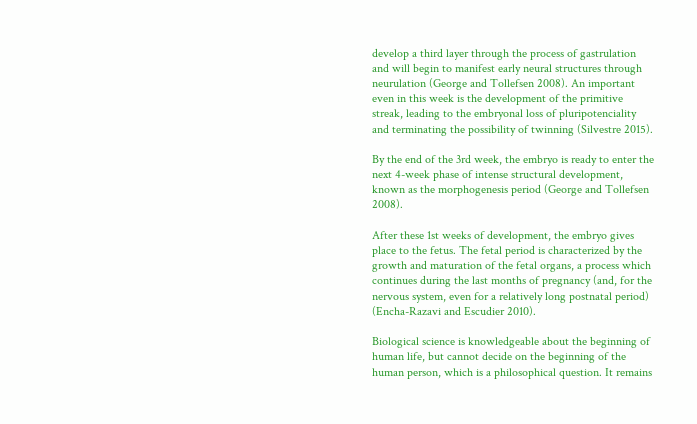develop a third layer through the process of gastrulation and will begin to manifest early neural structures through neurulation (George and Tollefsen 2008). An important even in this week is the development of the primitive streak, leading to the embryonal loss of pluripotenciality and terminating the possibility of twinning (Silvestre 2015).

By the end of the 3rd week, the embryo is ready to enter the next 4-week phase of intense structural development, known as the morphogenesis period (George and Tollefsen 2008).

After these 1st weeks of development, the embryo gives place to the fetus. The fetal period is characterized by the growth and maturation of the fetal organs, a process which continues during the last months of pregnancy (and, for the nervous system, even for a relatively long postnatal period) (Encha-Razavi and Escudier 2010).

Biological science is knowledgeable about the beginning of human life, but cannot decide on the beginning of the human person, which is a philosophical question. It remains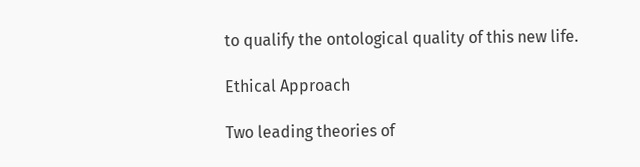to qualify the ontological quality of this new life.

Ethical Approach

Two leading theories of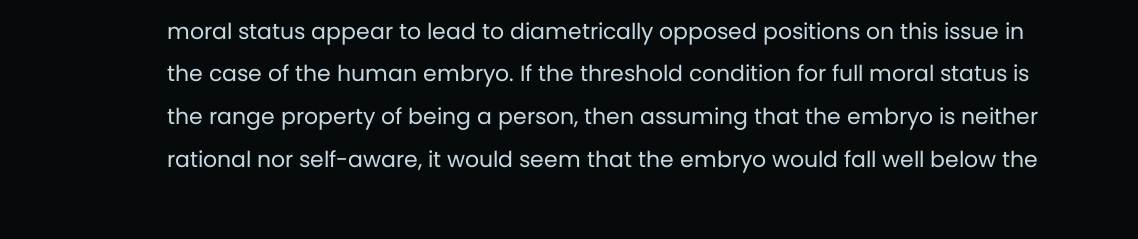moral status appear to lead to diametrically opposed positions on this issue in the case of the human embryo. If the threshold condition for full moral status is the range property of being a person, then assuming that the embryo is neither rational nor self-aware, it would seem that the embryo would fall well below the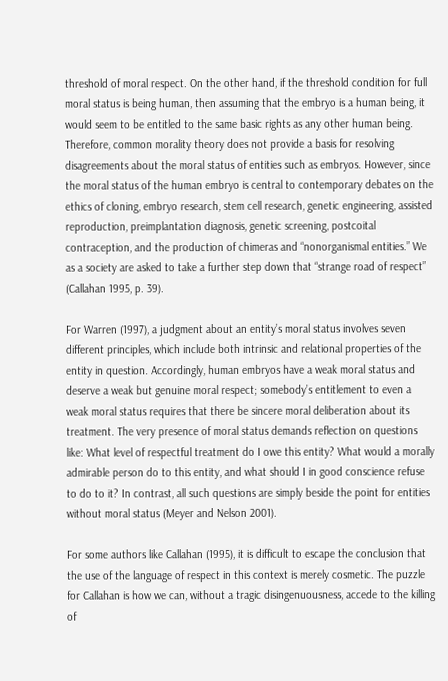threshold of moral respect. On the other hand, if the threshold condition for full moral status is being human, then assuming that the embryo is a human being, it would seem to be entitled to the same basic rights as any other human being. Therefore, common morality theory does not provide a basis for resolving disagreements about the moral status of entities such as embryos. However, since the moral status of the human embryo is central to contemporary debates on the ethics of cloning, embryo research, stem cell research, genetic engineering, assisted reproduction, preimplantation diagnosis, genetic screening, postcoital contraception, and the production of chimeras and “nonorganismal entities.” We as a society are asked to take a further step down that “strange road of respect” (Callahan 1995, p. 39).

For Warren (1997), a judgment about an entity’s moral status involves seven different principles, which include both intrinsic and relational properties of the entity in question. Accordingly, human embryos have a weak moral status and deserve a weak but genuine moral respect; somebody’s entitlement to even a weak moral status requires that there be sincere moral deliberation about its treatment. The very presence of moral status demands reflection on questions like: What level of respectful treatment do I owe this entity? What would a morally admirable person do to this entity, and what should I in good conscience refuse to do to it? In contrast, all such questions are simply beside the point for entities without moral status (Meyer and Nelson 2001).

For some authors like Callahan (1995), it is difficult to escape the conclusion that the use of the language of respect in this context is merely cosmetic. The puzzle for Callahan is how we can, without a tragic disingenuousness, accede to the killing of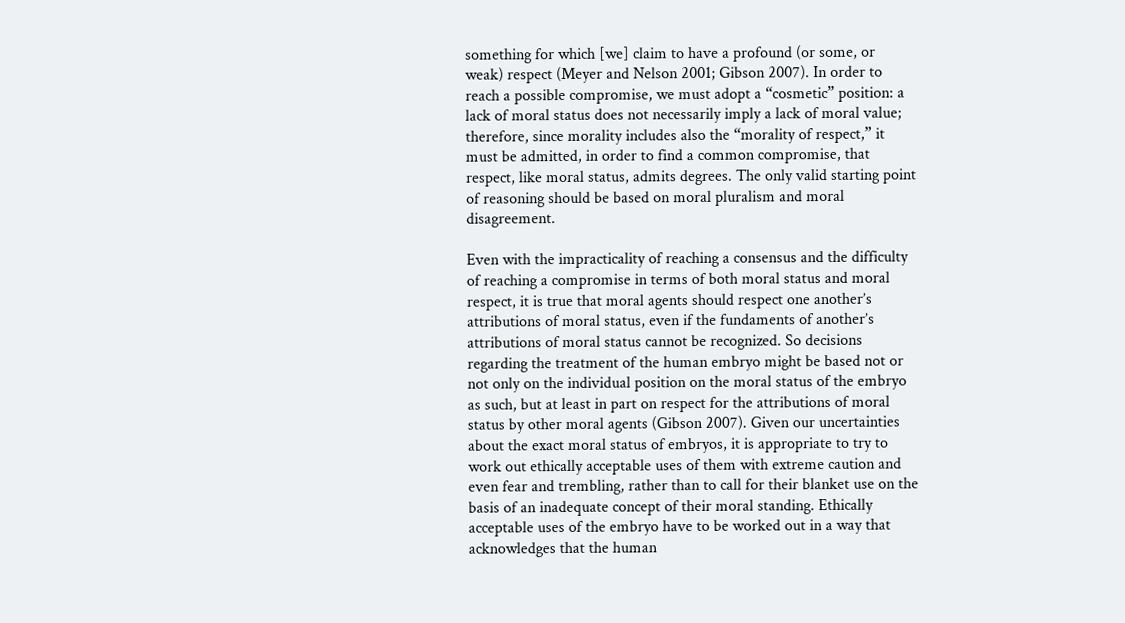something for which [we] claim to have a profound (or some, or weak) respect (Meyer and Nelson 2001; Gibson 2007). In order to reach a possible compromise, we must adopt a “cosmetic” position: a lack of moral status does not necessarily imply a lack of moral value; therefore, since morality includes also the “morality of respect,” it must be admitted, in order to find a common compromise, that respect, like moral status, admits degrees. The only valid starting point of reasoning should be based on moral pluralism and moral disagreement.

Even with the impracticality of reaching a consensus and the difficulty of reaching a compromise in terms of both moral status and moral respect, it is true that moral agents should respect one another’s attributions of moral status, even if the fundaments of another’s attributions of moral status cannot be recognized. So decisions regarding the treatment of the human embryo might be based not or not only on the individual position on the moral status of the embryo as such, but at least in part on respect for the attributions of moral status by other moral agents (Gibson 2007). Given our uncertainties about the exact moral status of embryos, it is appropriate to try to work out ethically acceptable uses of them with extreme caution and even fear and trembling, rather than to call for their blanket use on the basis of an inadequate concept of their moral standing. Ethically acceptable uses of the embryo have to be worked out in a way that acknowledges that the human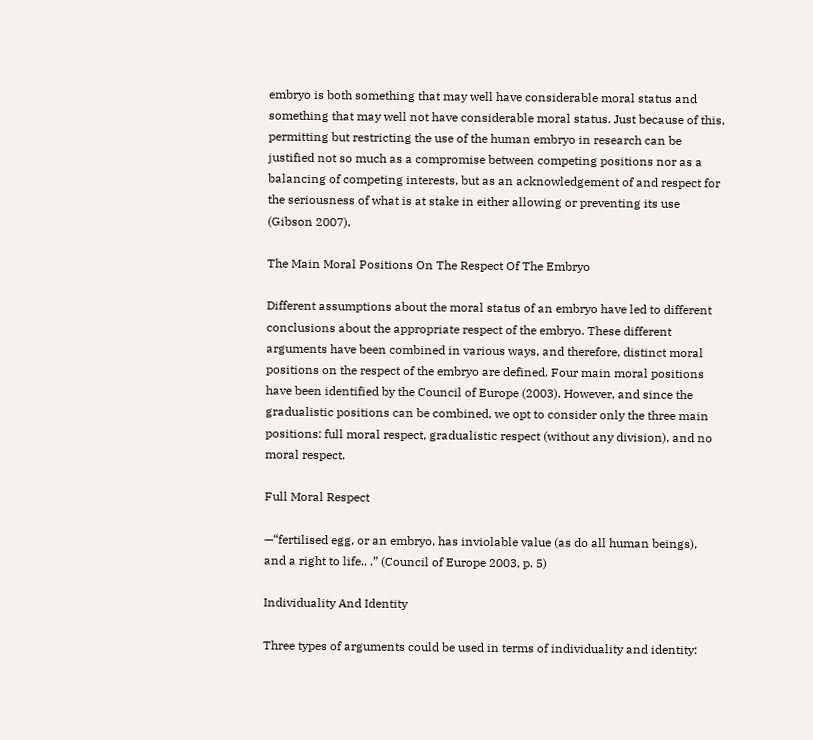embryo is both something that may well have considerable moral status and something that may well not have considerable moral status. Just because of this, permitting but restricting the use of the human embryo in research can be justified not so much as a compromise between competing positions nor as a balancing of competing interests, but as an acknowledgement of and respect for the seriousness of what is at stake in either allowing or preventing its use (Gibson 2007).

The Main Moral Positions On The Respect Of The Embryo

Different assumptions about the moral status of an embryo have led to different conclusions about the appropriate respect of the embryo. These different arguments have been combined in various ways, and therefore, distinct moral positions on the respect of the embryo are defined. Four main moral positions have been identified by the Council of Europe (2003). However, and since the gradualistic positions can be combined, we opt to consider only the three main positions: full moral respect, gradualistic respect (without any division), and no moral respect.

Full Moral Respect

—“fertilised egg, or an embryo, has inviolable value (as do all human beings), and a right to life.. .” (Council of Europe 2003, p. 5)

Individuality And Identity

Three types of arguments could be used in terms of individuality and identity: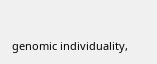genomic individuality,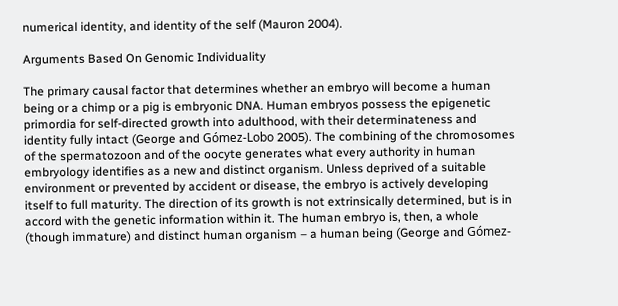numerical identity, and identity of the self (Mauron 2004).

Arguments Based On Genomic Individuality

The primary causal factor that determines whether an embryo will become a human being or a chimp or a pig is embryonic DNA. Human embryos possess the epigenetic primordia for self-directed growth into adulthood, with their determinateness and identity fully intact (George and Gómez-Lobo 2005). The combining of the chromosomes of the spermatozoon and of the oocyte generates what every authority in human embryology identifies as a new and distinct organism. Unless deprived of a suitable environment or prevented by accident or disease, the embryo is actively developing itself to full maturity. The direction of its growth is not extrinsically determined, but is in accord with the genetic information within it. The human embryo is, then, a whole (though immature) and distinct human organism – a human being (George and Gómez-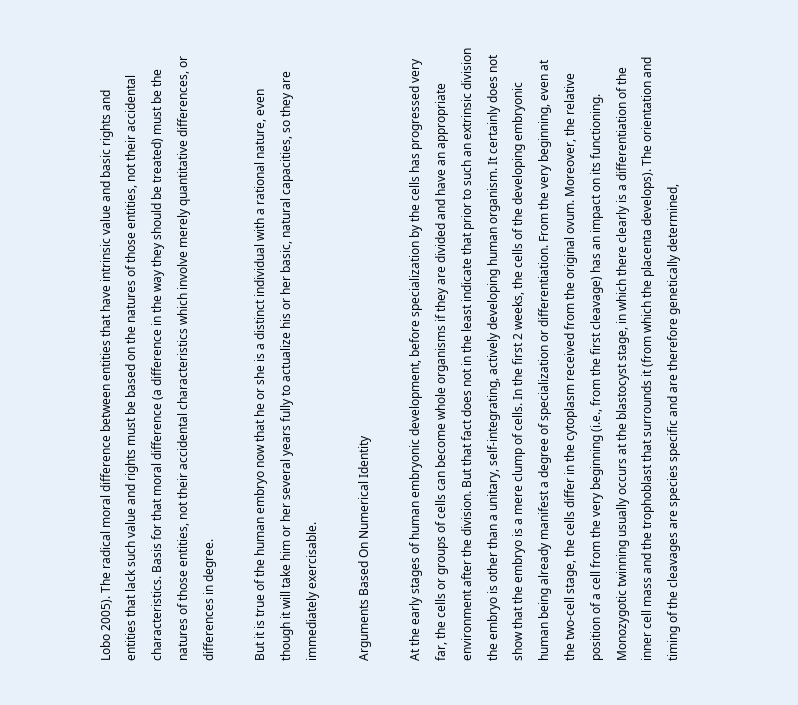Lobo 2005). The radical moral difference between entities that have intrinsic value and basic rights and entities that lack such value and rights must be based on the natures of those entities, not their accidental characteristics. Basis for that moral difference (a difference in the way they should be treated) must be the natures of those entities, not their accidental characteristics which involve merely quantitative differences, or differences in degree.

But it is true of the human embryo now that he or she is a distinct individual with a rational nature, even though it will take him or her several years fully to actualize his or her basic, natural capacities, so they are immediately exercisable.

Arguments Based On Numerical Identity

At the early stages of human embryonic development, before specialization by the cells has progressed very far, the cells or groups of cells can become whole organisms if they are divided and have an appropriate environment after the division. But that fact does not in the least indicate that prior to such an extrinsic division the embryo is other than a unitary, self-integrating, actively developing human organism. It certainly does not show that the embryo is a mere clump of cells. In the first 2 weeks, the cells of the developing embryonic human being already manifest a degree of specialization or differentiation. From the very beginning, even at the two-cell stage, the cells differ in the cytoplasm received from the original ovum. Moreover, the relative position of a cell from the very beginning (i.e., from the first cleavage) has an impact on its functioning. Monozygotic twinning usually occurs at the blastocyst stage, in which there clearly is a differentiation of the inner cell mass and the trophoblast that surrounds it (from which the placenta develops). The orientation and timing of the cleavages are species specific and are therefore genetically determined,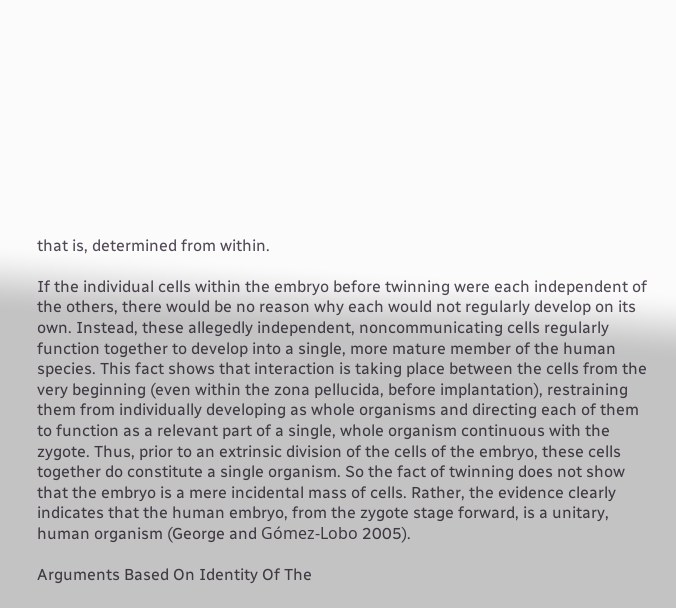that is, determined from within.

If the individual cells within the embryo before twinning were each independent of the others, there would be no reason why each would not regularly develop on its own. Instead, these allegedly independent, noncommunicating cells regularly function together to develop into a single, more mature member of the human species. This fact shows that interaction is taking place between the cells from the very beginning (even within the zona pellucida, before implantation), restraining them from individually developing as whole organisms and directing each of them to function as a relevant part of a single, whole organism continuous with the zygote. Thus, prior to an extrinsic division of the cells of the embryo, these cells together do constitute a single organism. So the fact of twinning does not show that the embryo is a mere incidental mass of cells. Rather, the evidence clearly indicates that the human embryo, from the zygote stage forward, is a unitary, human organism (George and Gómez-Lobo 2005).

Arguments Based On Identity Of The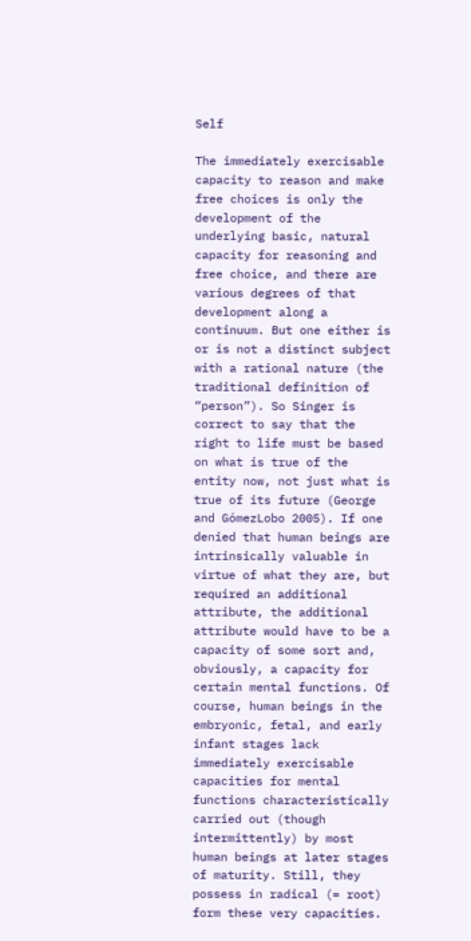Self

The immediately exercisable capacity to reason and make free choices is only the development of the underlying basic, natural capacity for reasoning and free choice, and there are various degrees of that development along a continuum. But one either is or is not a distinct subject with a rational nature (the traditional definition of “person”). So Singer is correct to say that the right to life must be based on what is true of the entity now, not just what is true of its future (George and GómezLobo 2005). If one denied that human beings are intrinsically valuable in virtue of what they are, but required an additional attribute, the additional attribute would have to be a capacity of some sort and, obviously, a capacity for certain mental functions. Of course, human beings in the embryonic, fetal, and early infant stages lack immediately exercisable capacities for mental functions characteristically carried out (though intermittently) by most human beings at later stages of maturity. Still, they possess in radical (= root) form these very capacities.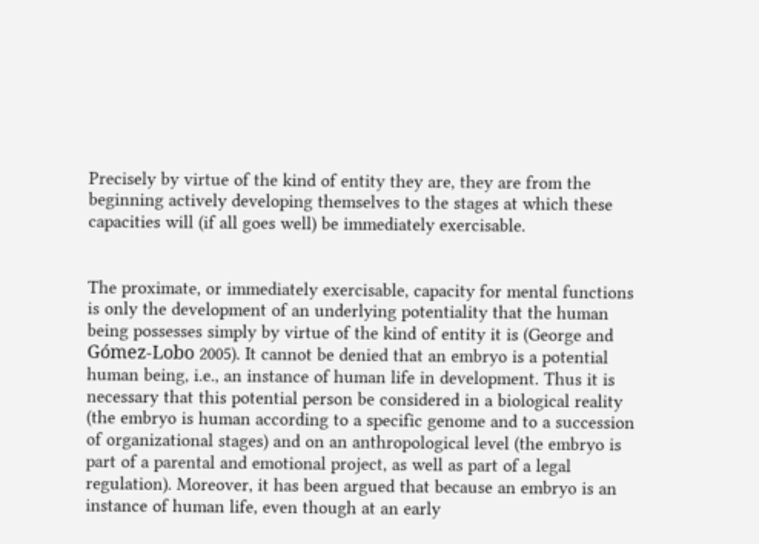Precisely by virtue of the kind of entity they are, they are from the beginning actively developing themselves to the stages at which these capacities will (if all goes well) be immediately exercisable.


The proximate, or immediately exercisable, capacity for mental functions is only the development of an underlying potentiality that the human being possesses simply by virtue of the kind of entity it is (George and Gómez-Lobo 2005). It cannot be denied that an embryo is a potential human being, i.e., an instance of human life in development. Thus it is necessary that this potential person be considered in a biological reality (the embryo is human according to a specific genome and to a succession of organizational stages) and on an anthropological level (the embryo is part of a parental and emotional project, as well as part of a legal regulation). Moreover, it has been argued that because an embryo is an instance of human life, even though at an early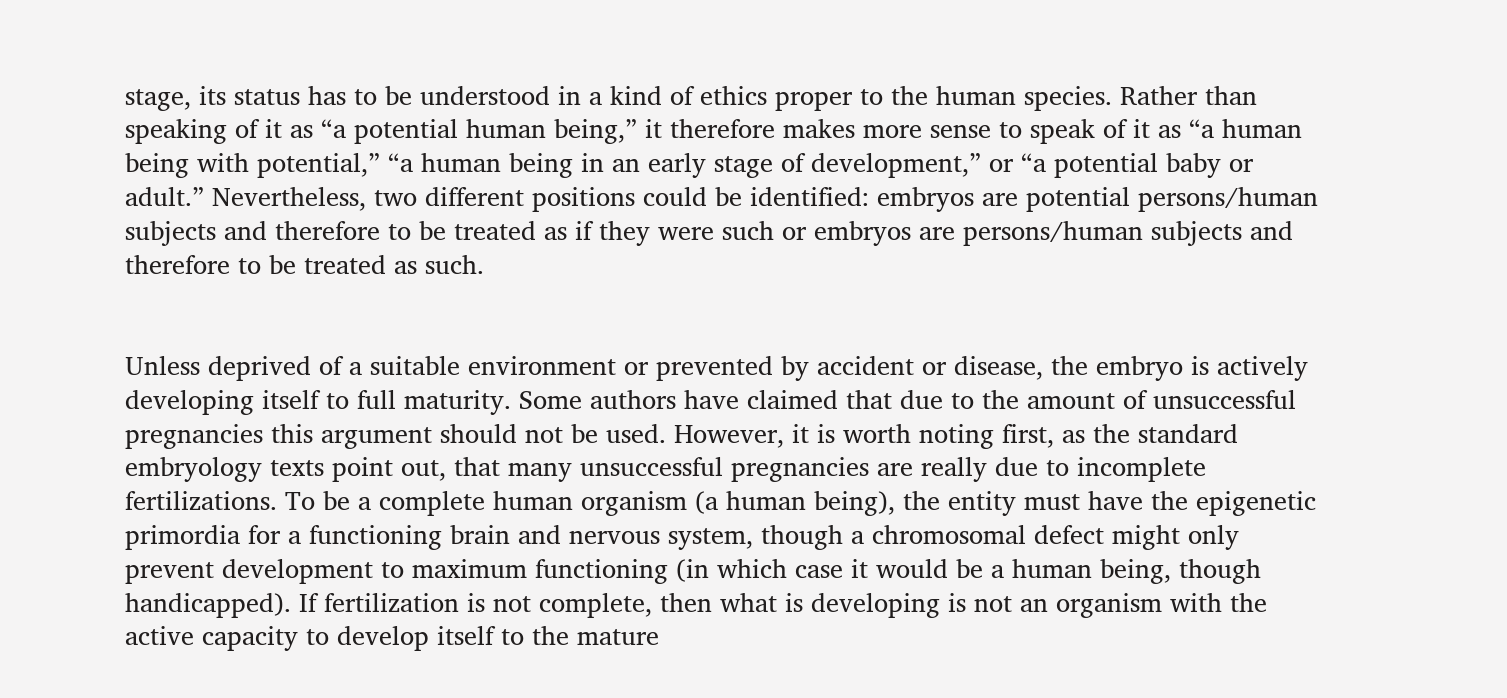stage, its status has to be understood in a kind of ethics proper to the human species. Rather than speaking of it as “a potential human being,” it therefore makes more sense to speak of it as “a human being with potential,” “a human being in an early stage of development,” or “a potential baby or adult.” Nevertheless, two different positions could be identified: embryos are potential persons/human subjects and therefore to be treated as if they were such or embryos are persons/human subjects and therefore to be treated as such.


Unless deprived of a suitable environment or prevented by accident or disease, the embryo is actively developing itself to full maturity. Some authors have claimed that due to the amount of unsuccessful pregnancies this argument should not be used. However, it is worth noting first, as the standard embryology texts point out, that many unsuccessful pregnancies are really due to incomplete fertilizations. To be a complete human organism (a human being), the entity must have the epigenetic primordia for a functioning brain and nervous system, though a chromosomal defect might only prevent development to maximum functioning (in which case it would be a human being, though handicapped). If fertilization is not complete, then what is developing is not an organism with the active capacity to develop itself to the mature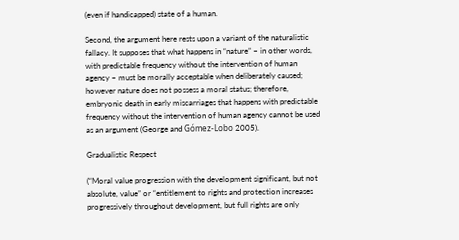(even if handicapped) state of a human.

Second, the argument here rests upon a variant of the naturalistic fallacy. It supposes that what happens in “nature” – in other words, with predictable frequency without the intervention of human agency – must be morally acceptable when deliberately caused; however nature does not possess a moral status; therefore, embryonic death in early miscarriages that happens with predictable frequency without the intervention of human agency cannot be used as an argument (George and Gómez-Lobo 2005).

Gradualistic Respect

(“Moral value progression with the development significant, but not absolute, value” or “entitlement to rights and protection increases progressively throughout development, but full rights are only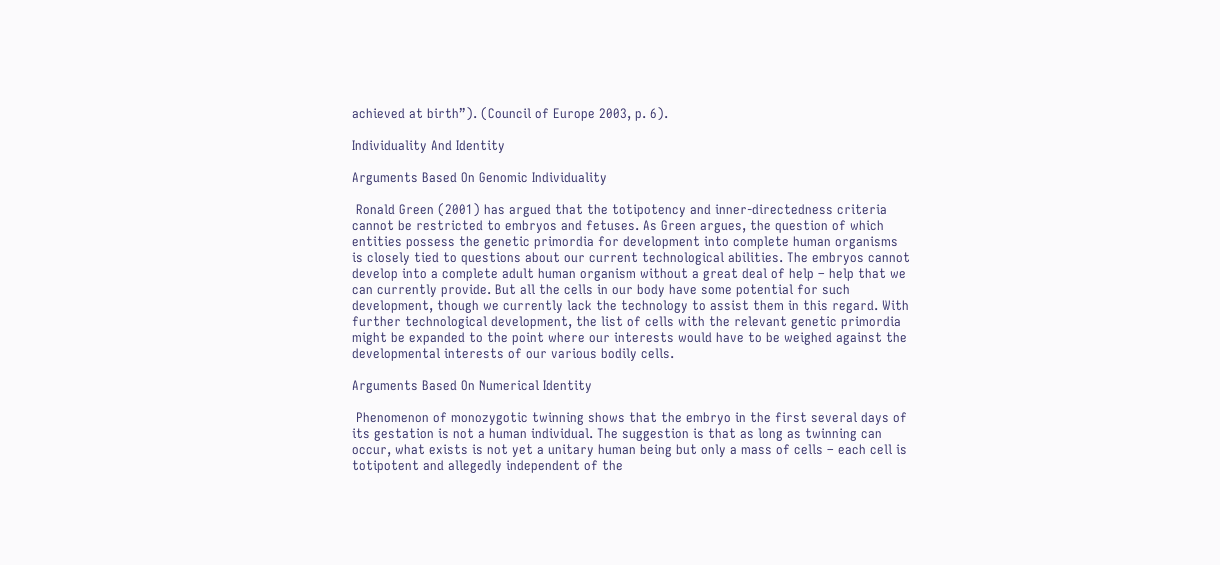achieved at birth”). (Council of Europe 2003, p. 6).

Individuality And Identity

Arguments Based On Genomic Individuality

 Ronald Green (2001) has argued that the totipotency and inner-directedness criteria cannot be restricted to embryos and fetuses. As Green argues, the question of which entities possess the genetic primordia for development into complete human organisms is closely tied to questions about our current technological abilities. The embryos cannot develop into a complete adult human organism without a great deal of help – help that we can currently provide. But all the cells in our body have some potential for such development, though we currently lack the technology to assist them in this regard. With further technological development, the list of cells with the relevant genetic primordia might be expanded to the point where our interests would have to be weighed against the developmental interests of our various bodily cells.

Arguments Based On Numerical Identity

 Phenomenon of monozygotic twinning shows that the embryo in the first several days of its gestation is not a human individual. The suggestion is that as long as twinning can occur, what exists is not yet a unitary human being but only a mass of cells – each cell is totipotent and allegedly independent of the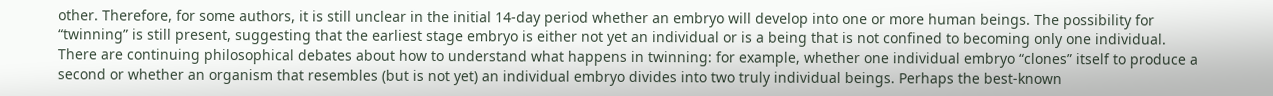other. Therefore, for some authors, it is still unclear in the initial 14-day period whether an embryo will develop into one or more human beings. The possibility for “twinning” is still present, suggesting that the earliest stage embryo is either not yet an individual or is a being that is not confined to becoming only one individual. There are continuing philosophical debates about how to understand what happens in twinning: for example, whether one individual embryo “clones” itself to produce a second or whether an organism that resembles (but is not yet) an individual embryo divides into two truly individual beings. Perhaps the best-known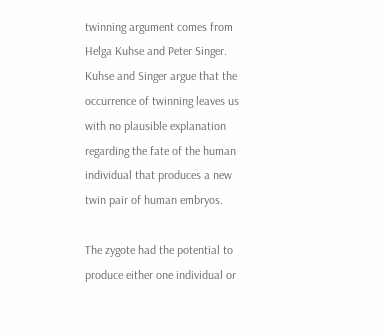twinning argument comes from Helga Kuhse and Peter Singer. Kuhse and Singer argue that the occurrence of twinning leaves us with no plausible explanation regarding the fate of the human individual that produces a new twin pair of human embryos.

The zygote had the potential to produce either one individual or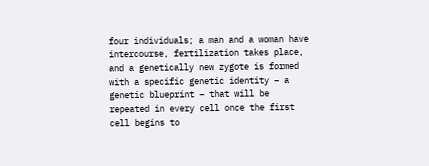four individuals; a man and a woman have intercourse, fertilization takes place, and a genetically new zygote is formed with a specific genetic identity – a genetic blueprint – that will be repeated in every cell once the first cell begins to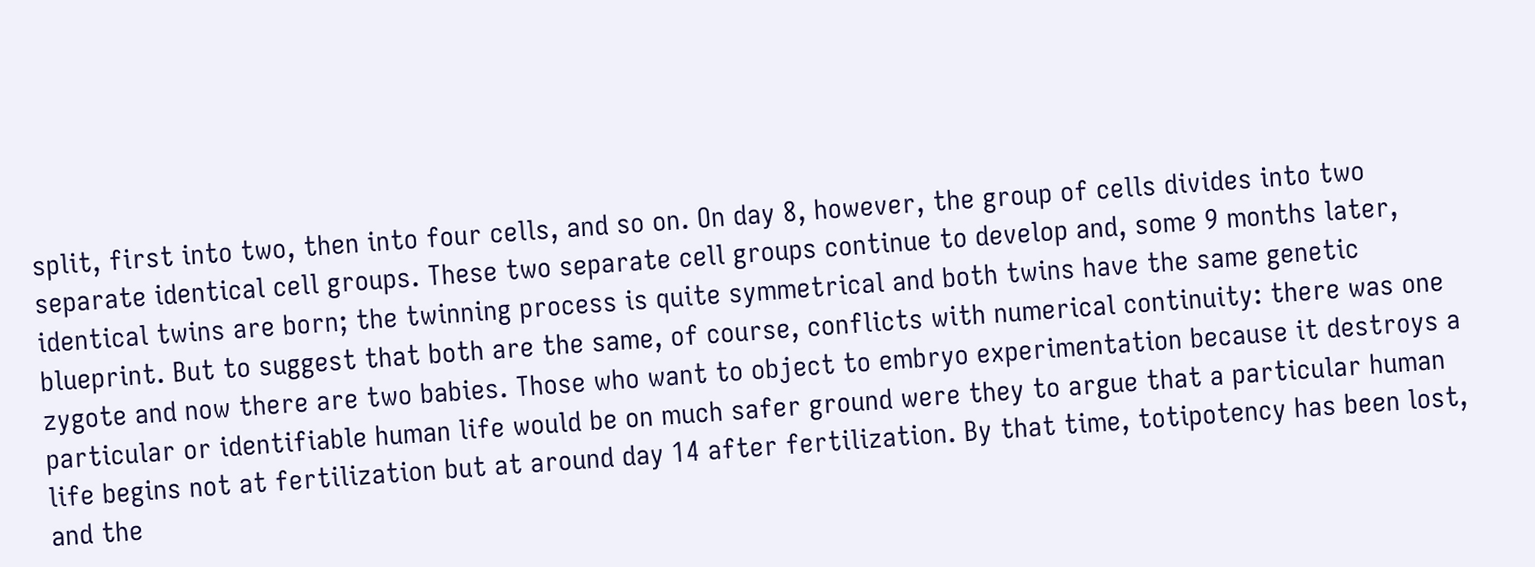split, first into two, then into four cells, and so on. On day 8, however, the group of cells divides into two separate identical cell groups. These two separate cell groups continue to develop and, some 9 months later, identical twins are born; the twinning process is quite symmetrical and both twins have the same genetic blueprint. But to suggest that both are the same, of course, conflicts with numerical continuity: there was one zygote and now there are two babies. Those who want to object to embryo experimentation because it destroys a particular or identifiable human life would be on much safer ground were they to argue that a particular human life begins not at fertilization but at around day 14 after fertilization. By that time, totipotency has been lost, and the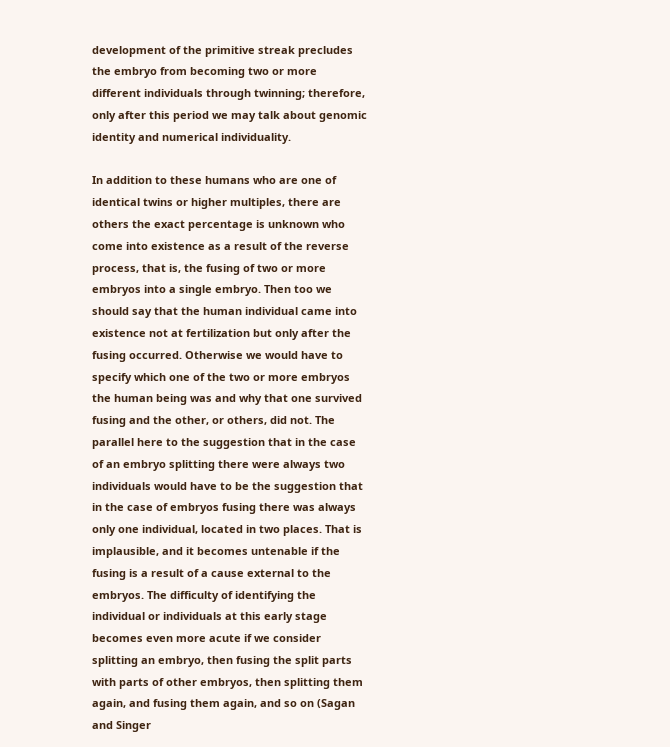development of the primitive streak precludes the embryo from becoming two or more different individuals through twinning; therefore, only after this period we may talk about genomic identity and numerical individuality.

In addition to these humans who are one of identical twins or higher multiples, there are others the exact percentage is unknown who come into existence as a result of the reverse process, that is, the fusing of two or more embryos into a single embryo. Then too we should say that the human individual came into existence not at fertilization but only after the fusing occurred. Otherwise we would have to specify which one of the two or more embryos the human being was and why that one survived fusing and the other, or others, did not. The parallel here to the suggestion that in the case of an embryo splitting there were always two individuals would have to be the suggestion that in the case of embryos fusing there was always only one individual, located in two places. That is implausible, and it becomes untenable if the fusing is a result of a cause external to the embryos. The difficulty of identifying the individual or individuals at this early stage becomes even more acute if we consider splitting an embryo, then fusing the split parts with parts of other embryos, then splitting them again, and fusing them again, and so on (Sagan and Singer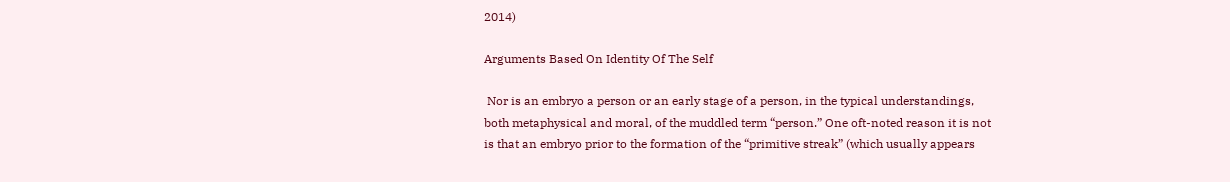2014)

Arguments Based On Identity Of The Self

 Nor is an embryo a person or an early stage of a person, in the typical understandings, both metaphysical and moral, of the muddled term “person.” One oft-noted reason it is not is that an embryo prior to the formation of the “primitive streak” (which usually appears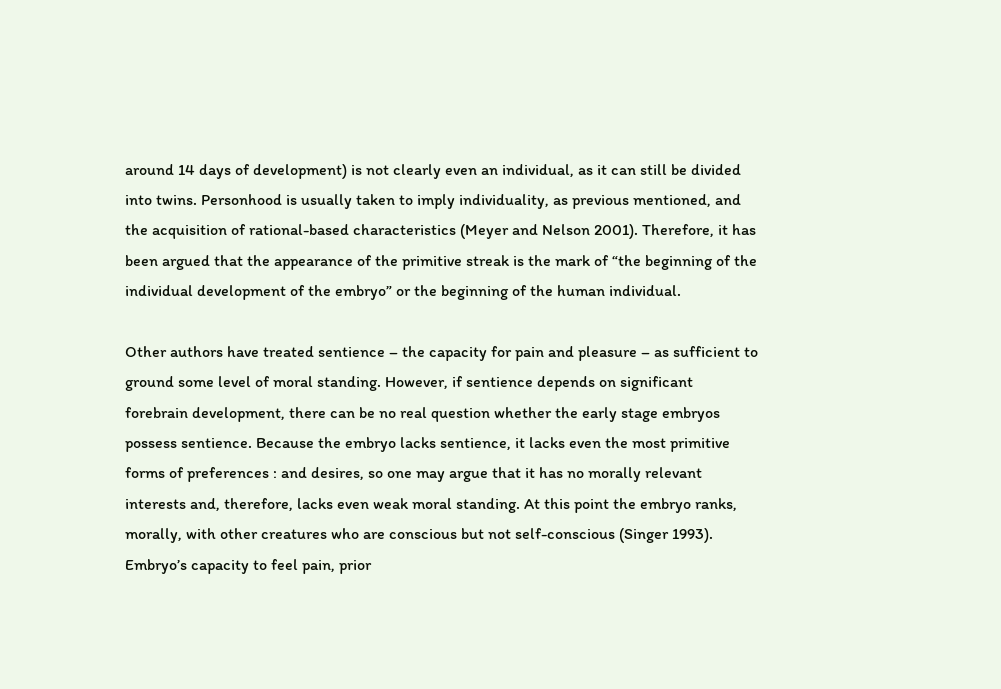around 14 days of development) is not clearly even an individual, as it can still be divided into twins. Personhood is usually taken to imply individuality, as previous mentioned, and the acquisition of rational-based characteristics (Meyer and Nelson 2001). Therefore, it has been argued that the appearance of the primitive streak is the mark of “the beginning of the individual development of the embryo” or the beginning of the human individual.

Other authors have treated sentience – the capacity for pain and pleasure – as sufficient to ground some level of moral standing. However, if sentience depends on significant forebrain development, there can be no real question whether the early stage embryos possess sentience. Because the embryo lacks sentience, it lacks even the most primitive forms of preferences : and desires, so one may argue that it has no morally relevant interests and, therefore, lacks even weak moral standing. At this point the embryo ranks, morally, with other creatures who are conscious but not self-conscious (Singer 1993). Embryo’s capacity to feel pain, prior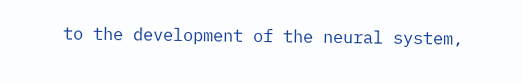to the development of the neural system,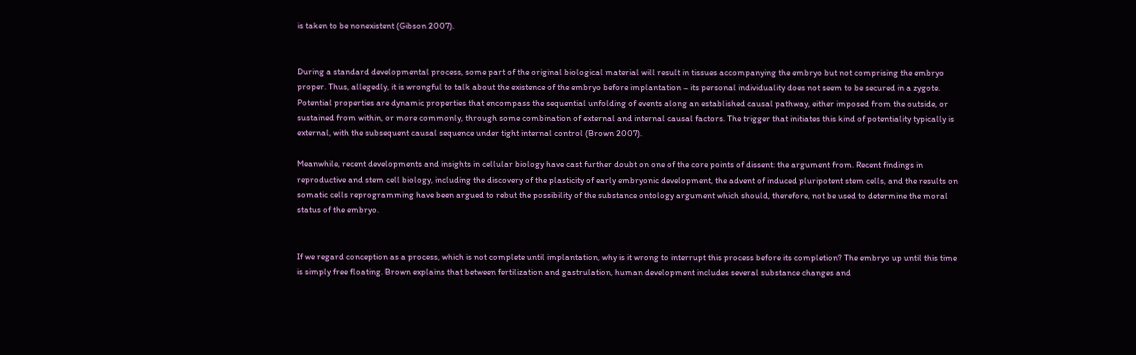is taken to be nonexistent (Gibson 2007).


During a standard developmental process, some part of the original biological material will result in tissues accompanying the embryo but not comprising the embryo proper. Thus, allegedly, it is wrongful to talk about the existence of the embryo before implantation – its personal individuality does not seem to be secured in a zygote. Potential properties are dynamic properties that encompass the sequential unfolding of events along an established causal pathway, either imposed from the outside, or sustained from within, or more commonly, through some combination of external and internal causal factors. The trigger that initiates this kind of potentiality typically is external, with the subsequent causal sequence under tight internal control (Brown 2007).

Meanwhile, recent developments and insights in cellular biology have cast further doubt on one of the core points of dissent: the argument from. Recent findings in reproductive and stem cell biology, including the discovery of the plasticity of early embryonic development, the advent of induced pluripotent stem cells, and the results on somatic cells reprogramming have been argued to rebut the possibility of the substance ontology argument which should, therefore, not be used to determine the moral status of the embryo.


If we regard conception as a process, which is not complete until implantation, why is it wrong to interrupt this process before its completion? The embryo up until this time is simply free floating. Brown explains that between fertilization and gastrulation, human development includes several substance changes and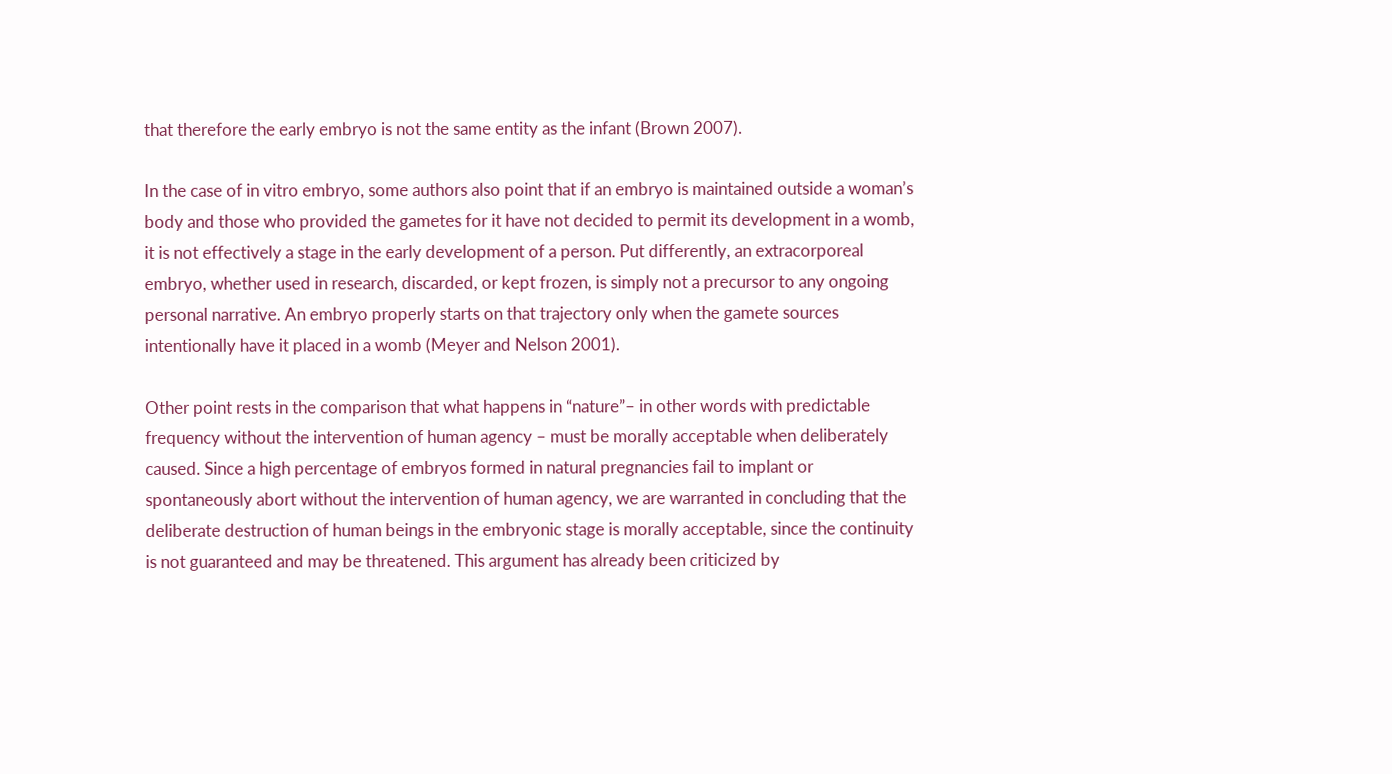that therefore the early embryo is not the same entity as the infant (Brown 2007).

In the case of in vitro embryo, some authors also point that if an embryo is maintained outside a woman’s body and those who provided the gametes for it have not decided to permit its development in a womb, it is not effectively a stage in the early development of a person. Put differently, an extracorporeal embryo, whether used in research, discarded, or kept frozen, is simply not a precursor to any ongoing personal narrative. An embryo properly starts on that trajectory only when the gamete sources intentionally have it placed in a womb (Meyer and Nelson 2001).

Other point rests in the comparison that what happens in “nature”– in other words with predictable frequency without the intervention of human agency – must be morally acceptable when deliberately caused. Since a high percentage of embryos formed in natural pregnancies fail to implant or spontaneously abort without the intervention of human agency, we are warranted in concluding that the deliberate destruction of human beings in the embryonic stage is morally acceptable, since the continuity is not guaranteed and may be threatened. This argument has already been criticized by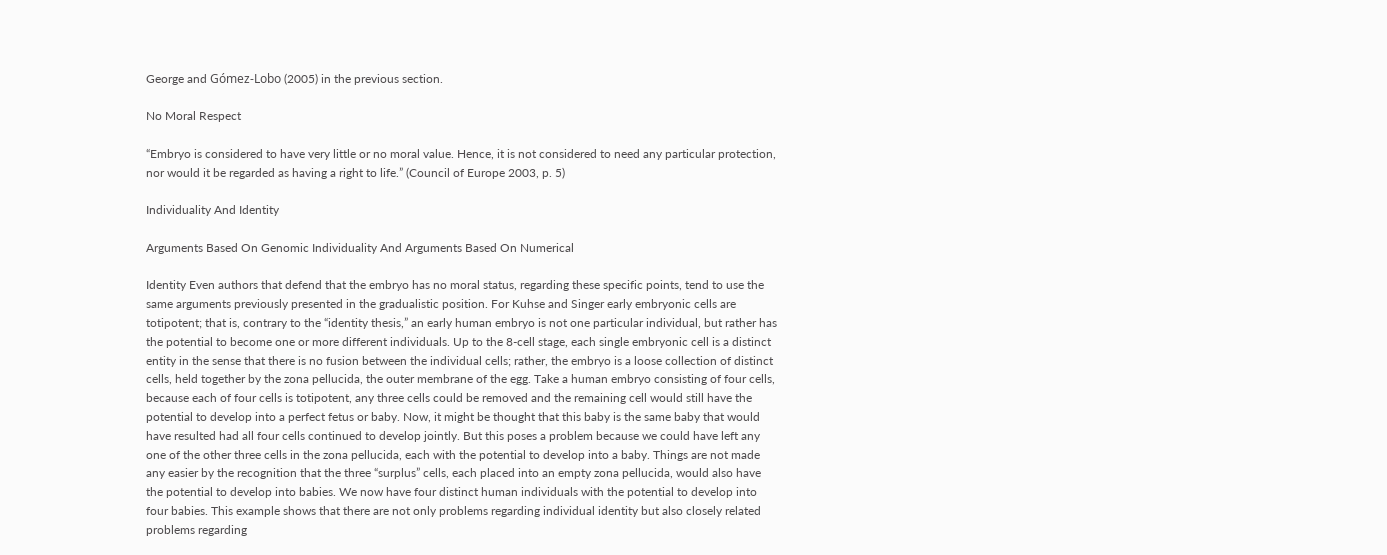George and Gómez-Lobo (2005) in the previous section.

No Moral Respect

“Embryo is considered to have very little or no moral value. Hence, it is not considered to need any particular protection, nor would it be regarded as having a right to life.” (Council of Europe 2003, p. 5)

Individuality And Identity

Arguments Based On Genomic Individuality And Arguments Based On Numerical

Identity Even authors that defend that the embryo has no moral status, regarding these specific points, tend to use the same arguments previously presented in the gradualistic position. For Kuhse and Singer early embryonic cells are totipotent; that is, contrary to the “identity thesis,” an early human embryo is not one particular individual, but rather has the potential to become one or more different individuals. Up to the 8-cell stage, each single embryonic cell is a distinct entity in the sense that there is no fusion between the individual cells; rather, the embryo is a loose collection of distinct cells, held together by the zona pellucida, the outer membrane of the egg. Take a human embryo consisting of four cells, because each of four cells is totipotent, any three cells could be removed and the remaining cell would still have the potential to develop into a perfect fetus or baby. Now, it might be thought that this baby is the same baby that would have resulted had all four cells continued to develop jointly. But this poses a problem because we could have left any one of the other three cells in the zona pellucida, each with the potential to develop into a baby. Things are not made any easier by the recognition that the three “surplus” cells, each placed into an empty zona pellucida, would also have the potential to develop into babies. We now have four distinct human individuals with the potential to develop into four babies. This example shows that there are not only problems regarding individual identity but also closely related problems regarding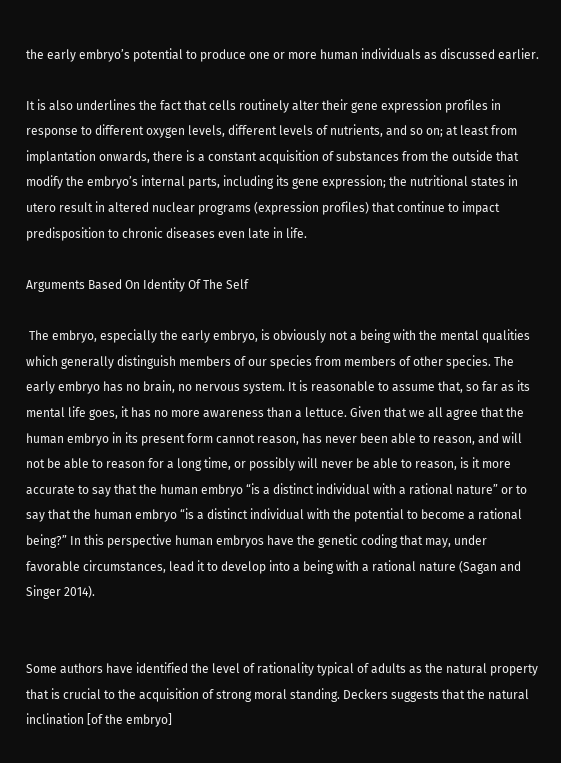the early embryo’s potential to produce one or more human individuals as discussed earlier.

It is also underlines the fact that cells routinely alter their gene expression profiles in response to different oxygen levels, different levels of nutrients, and so on; at least from implantation onwards, there is a constant acquisition of substances from the outside that modify the embryo’s internal parts, including its gene expression; the nutritional states in utero result in altered nuclear programs (expression profiles) that continue to impact predisposition to chronic diseases even late in life.

Arguments Based On Identity Of The Self

 The embryo, especially the early embryo, is obviously not a being with the mental qualities which generally distinguish members of our species from members of other species. The early embryo has no brain, no nervous system. It is reasonable to assume that, so far as its mental life goes, it has no more awareness than a lettuce. Given that we all agree that the human embryo in its present form cannot reason, has never been able to reason, and will not be able to reason for a long time, or possibly will never be able to reason, is it more accurate to say that the human embryo “is a distinct individual with a rational nature” or to say that the human embryo “is a distinct individual with the potential to become a rational being?” In this perspective human embryos have the genetic coding that may, under favorable circumstances, lead it to develop into a being with a rational nature (Sagan and Singer 2014).


Some authors have identified the level of rationality typical of adults as the natural property that is crucial to the acquisition of strong moral standing. Deckers suggests that the natural inclination [of the embryo]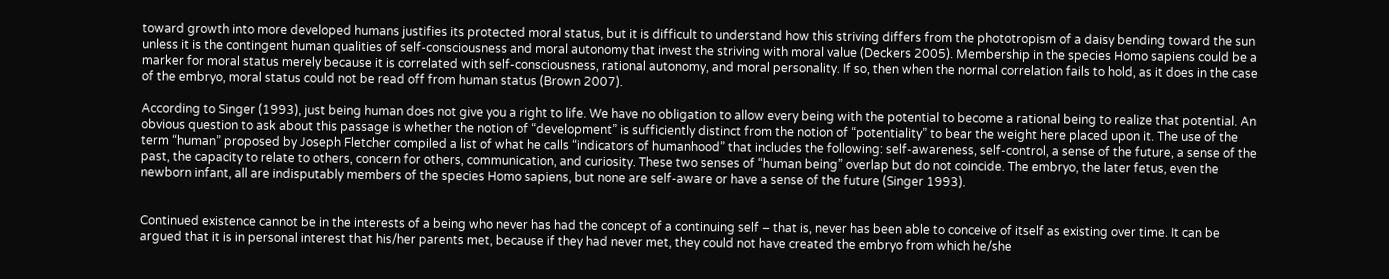toward growth into more developed humans justifies its protected moral status, but it is difficult to understand how this striving differs from the phototropism of a daisy bending toward the sun unless it is the contingent human qualities of self-consciousness and moral autonomy that invest the striving with moral value (Deckers 2005). Membership in the species Homo sapiens could be a marker for moral status merely because it is correlated with self-consciousness, rational autonomy, and moral personality. If so, then when the normal correlation fails to hold, as it does in the case of the embryo, moral status could not be read off from human status (Brown 2007).

According to Singer (1993), just being human does not give you a right to life. We have no obligation to allow every being with the potential to become a rational being to realize that potential. An obvious question to ask about this passage is whether the notion of “development” is sufficiently distinct from the notion of “potentiality” to bear the weight here placed upon it. The use of the term “human” proposed by Joseph Fletcher compiled a list of what he calls “indicators of humanhood” that includes the following: self-awareness, self-control, a sense of the future, a sense of the past, the capacity to relate to others, concern for others, communication, and curiosity. These two senses of “human being” overlap but do not coincide. The embryo, the later fetus, even the newborn infant, all are indisputably members of the species Homo sapiens, but none are self-aware or have a sense of the future (Singer 1993).


Continued existence cannot be in the interests of a being who never has had the concept of a continuing self – that is, never has been able to conceive of itself as existing over time. It can be argued that it is in personal interest that his/her parents met, because if they had never met, they could not have created the embryo from which he/she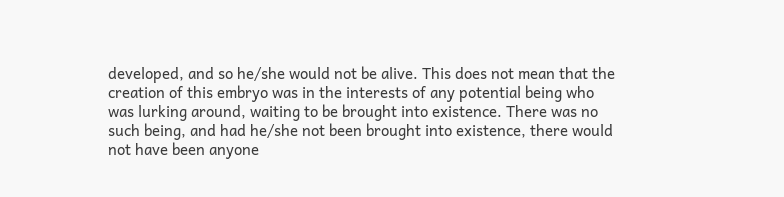developed, and so he/she would not be alive. This does not mean that the creation of this embryo was in the interests of any potential being who was lurking around, waiting to be brought into existence. There was no such being, and had he/she not been brought into existence, there would not have been anyone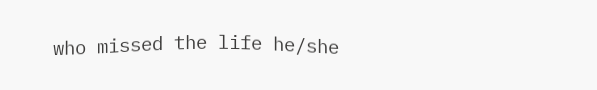who missed the life he/she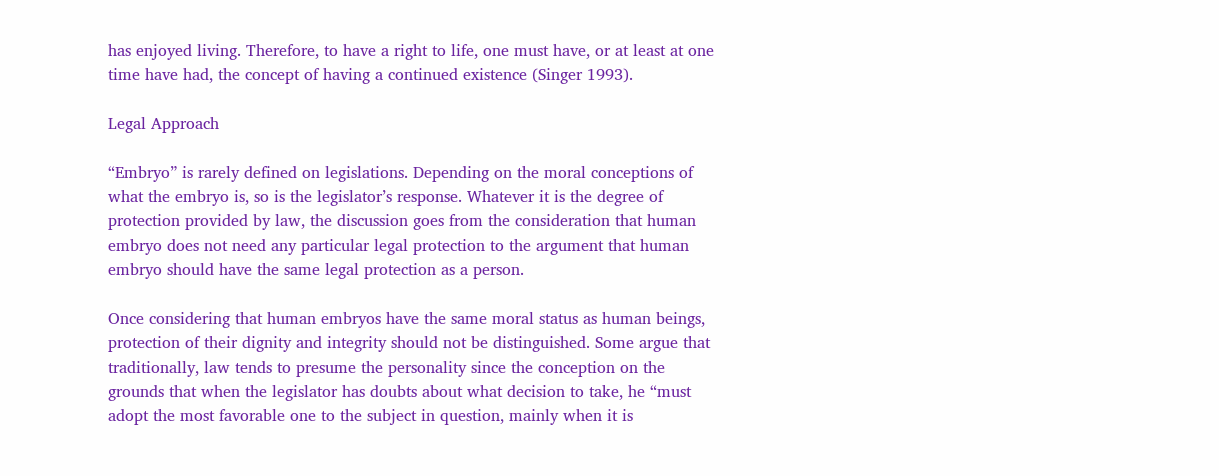has enjoyed living. Therefore, to have a right to life, one must have, or at least at one time have had, the concept of having a continued existence (Singer 1993).

Legal Approach

“Embryo” is rarely defined on legislations. Depending on the moral conceptions of what the embryo is, so is the legislator’s response. Whatever it is the degree of protection provided by law, the discussion goes from the consideration that human embryo does not need any particular legal protection to the argument that human embryo should have the same legal protection as a person.

Once considering that human embryos have the same moral status as human beings, protection of their dignity and integrity should not be distinguished. Some argue that traditionally, law tends to presume the personality since the conception on the grounds that when the legislator has doubts about what decision to take, he “must adopt the most favorable one to the subject in question, mainly when it is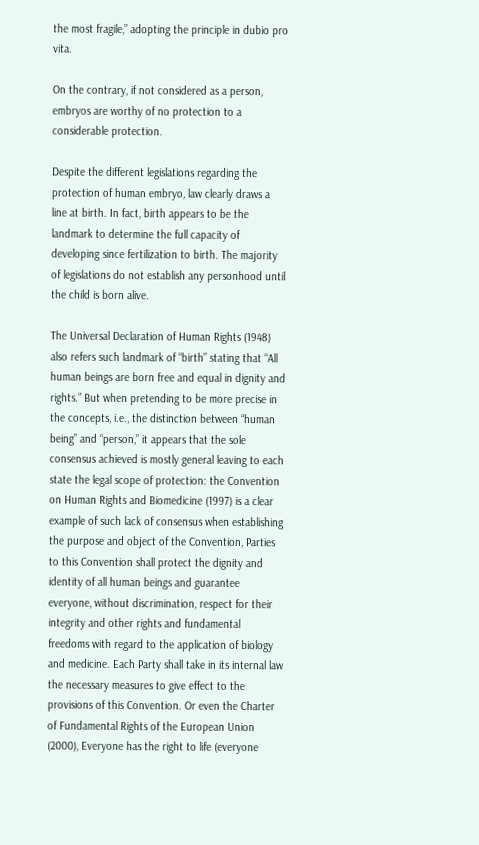the most fragile,” adopting the principle in dubio pro vita.

On the contrary, if not considered as a person, embryos are worthy of no protection to a considerable protection.

Despite the different legislations regarding the protection of human embryo, law clearly draws a line at birth. In fact, birth appears to be the landmark to determine the full capacity of developing since fertilization to birth. The majority of legislations do not establish any personhood until the child is born alive.

The Universal Declaration of Human Rights (1948) also refers such landmark of “birth” stating that “All human beings are born free and equal in dignity and rights.” But when pretending to be more precise in the concepts, i.e., the distinction between “human being” and “person,” it appears that the sole consensus achieved is mostly general leaving to each state the legal scope of protection: the Convention on Human Rights and Biomedicine (1997) is a clear example of such lack of consensus when establishing the purpose and object of the Convention, Parties to this Convention shall protect the dignity and identity of all human beings and guarantee everyone, without discrimination, respect for their integrity and other rights and fundamental freedoms with regard to the application of biology and medicine. Each Party shall take in its internal law the necessary measures to give effect to the provisions of this Convention. Or even the Charter of Fundamental Rights of the European Union (2000), Everyone has the right to life (everyone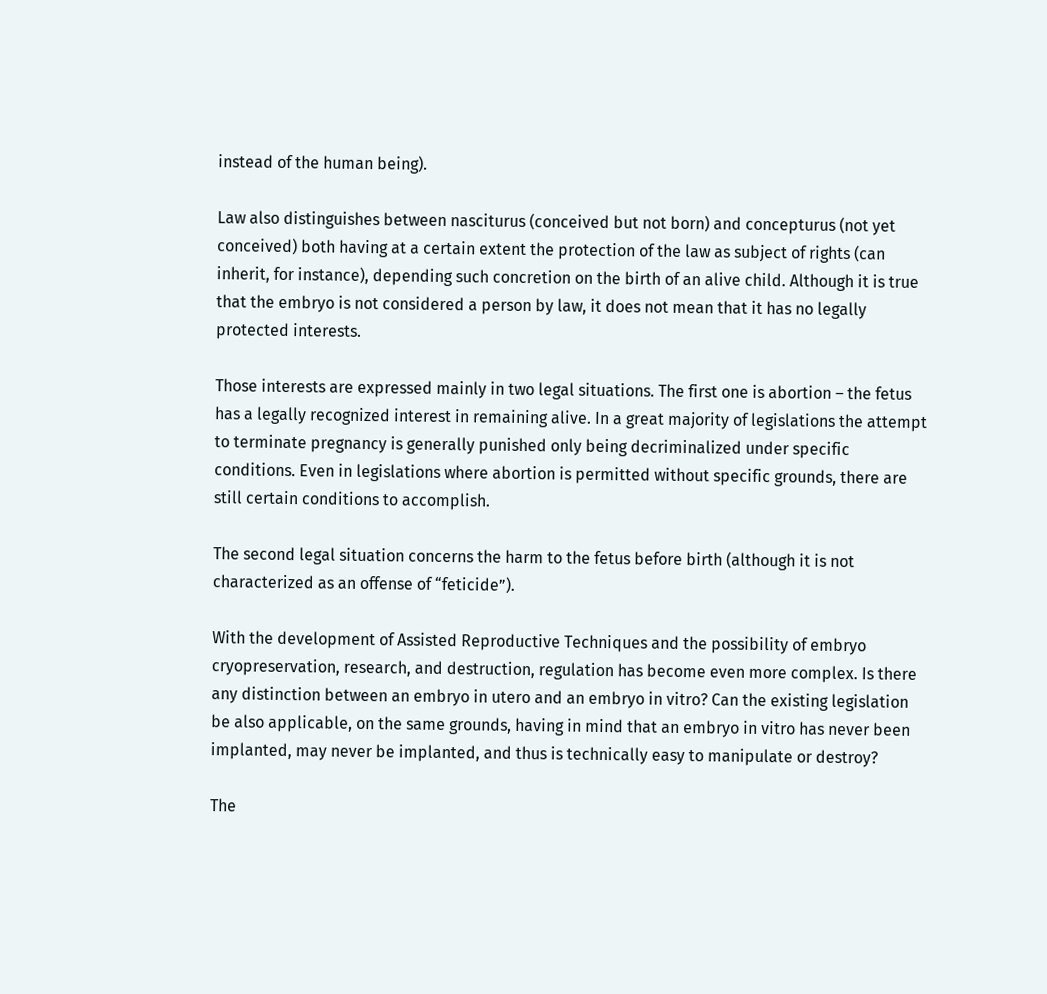instead of the human being).

Law also distinguishes between nasciturus (conceived but not born) and concepturus (not yet conceived) both having at a certain extent the protection of the law as subject of rights (can inherit, for instance), depending such concretion on the birth of an alive child. Although it is true that the embryo is not considered a person by law, it does not mean that it has no legally protected interests.

Those interests are expressed mainly in two legal situations. The first one is abortion – the fetus has a legally recognized interest in remaining alive. In a great majority of legislations the attempt to terminate pregnancy is generally punished only being decriminalized under specific conditions. Even in legislations where abortion is permitted without specific grounds, there are still certain conditions to accomplish.

The second legal situation concerns the harm to the fetus before birth (although it is not characterized as an offense of “feticide”).

With the development of Assisted Reproductive Techniques and the possibility of embryo cryopreservation, research, and destruction, regulation has become even more complex. Is there any distinction between an embryo in utero and an embryo in vitro? Can the existing legislation be also applicable, on the same grounds, having in mind that an embryo in vitro has never been implanted, may never be implanted, and thus is technically easy to manipulate or destroy?

The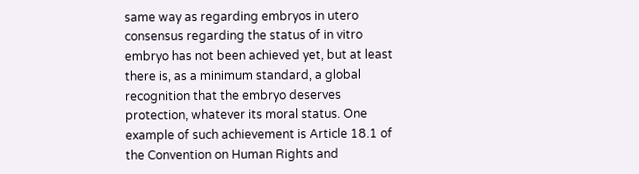same way as regarding embryos in utero consensus regarding the status of in vitro embryo has not been achieved yet, but at least there is, as a minimum standard, a global recognition that the embryo deserves protection, whatever its moral status. One example of such achievement is Article 18.1 of the Convention on Human Rights and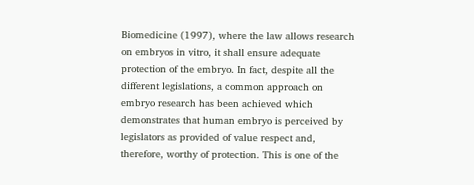Biomedicine (1997), where the law allows research on embryos in vitro, it shall ensure adequate protection of the embryo. In fact, despite all the different legislations, a common approach on embryo research has been achieved which demonstrates that human embryo is perceived by legislators as provided of value respect and, therefore, worthy of protection. This is one of the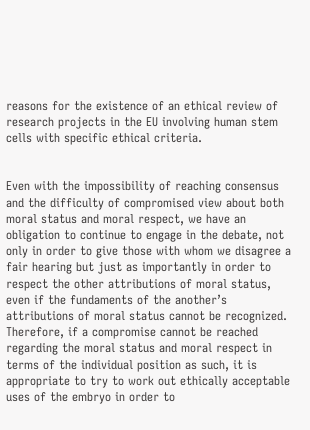reasons for the existence of an ethical review of research projects in the EU involving human stem cells with specific ethical criteria.


Even with the impossibility of reaching consensus and the difficulty of compromised view about both moral status and moral respect, we have an obligation to continue to engage in the debate, not only in order to give those with whom we disagree a fair hearing but just as importantly in order to respect the other attributions of moral status, even if the fundaments of the another’s attributions of moral status cannot be recognized. Therefore, if a compromise cannot be reached regarding the moral status and moral respect in terms of the individual position as such, it is appropriate to try to work out ethically acceptable uses of the embryo in order to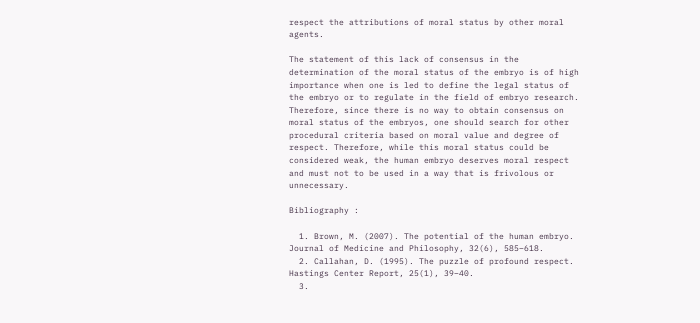respect the attributions of moral status by other moral agents.

The statement of this lack of consensus in the determination of the moral status of the embryo is of high importance when one is led to define the legal status of the embryo or to regulate in the field of embryo research. Therefore, since there is no way to obtain consensus on moral status of the embryos, one should search for other procedural criteria based on moral value and degree of respect. Therefore, while this moral status could be considered weak, the human embryo deserves moral respect and must not to be used in a way that is frivolous or unnecessary.

Bibliography :

  1. Brown, M. (2007). The potential of the human embryo. Journal of Medicine and Philosophy, 32(6), 585–618.
  2. Callahan, D. (1995). The puzzle of profound respect. Hastings Center Report, 25(1), 39–40.
  3.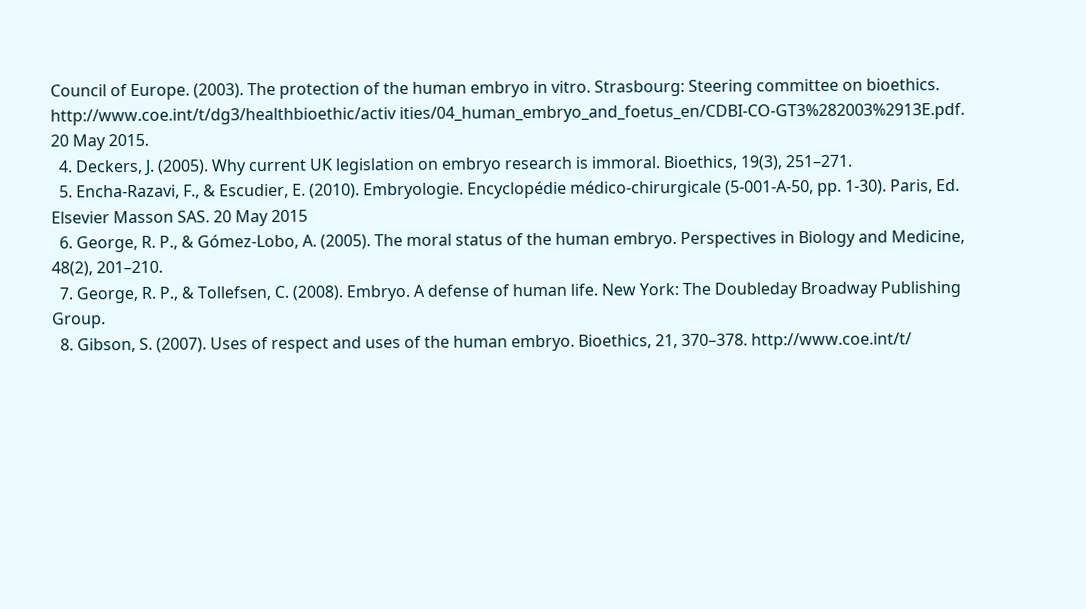Council of Europe. (2003). The protection of the human embryo in vitro. Strasbourg: Steering committee on bioethics. http://www.coe.int/t/dg3/healthbioethic/activ ities/04_human_embryo_and_foetus_en/CDBI-CO-GT3%282003%2913E.pdf. 20 May 2015.
  4. Deckers, J. (2005). Why current UK legislation on embryo research is immoral. Bioethics, 19(3), 251–271.
  5. Encha-Razavi, F., & Escudier, E. (2010). Embryologie. Encyclopédie médico-chirurgicale (5-001-A-50, pp. 1-30). Paris, Ed. Elsevier Masson SAS. 20 May 2015
  6. George, R. P., & Gómez-Lobo, A. (2005). The moral status of the human embryo. Perspectives in Biology and Medicine, 48(2), 201–210.
  7. George, R. P., & Tollefsen, C. (2008). Embryo. A defense of human life. New York: The Doubleday Broadway Publishing Group.
  8. Gibson, S. (2007). Uses of respect and uses of the human embryo. Bioethics, 21, 370–378. http://www.coe.int/t/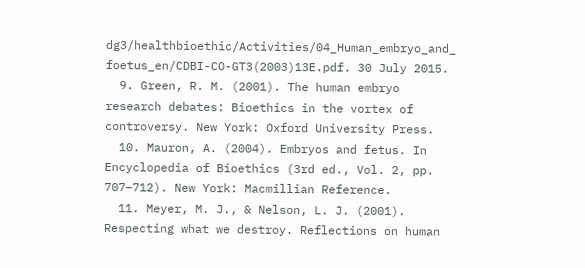dg3/healthbioethic/Activities/04_Human_embryo_and_ foetus_en/CDBI-CO-GT3(2003)13E.pdf. 30 July 2015.
  9. Green, R. M. (2001). The human embryo research debates: Bioethics in the vortex of controversy. New York: Oxford University Press.
  10. Mauron, A. (2004). Embryos and fetus. In Encyclopedia of Bioethics (3rd ed., Vol. 2, pp. 707–712). New York: Macmillian Reference.
  11. Meyer, M. J., & Nelson, L. J. (2001). Respecting what we destroy. Reflections on human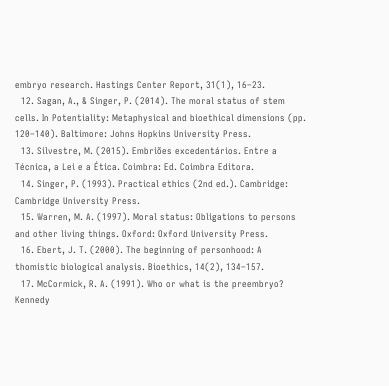embryo research. Hastings Center Report, 31(1), 16–23.
  12. Sagan, A., & Singer, P. (2014). The moral status of stem cells. In Potentiality: Metaphysical and bioethical dimensions (pp. 120–140). Baltimore: Johns Hopkins University Press.
  13. Silvestre, M. (2015). Embriões excedentários. Entre a Técnica, a Lei e a Ética. Coimbra: Ed. Coimbra Editora.
  14. Singer, P. (1993). Practical ethics (2nd ed.). Cambridge: Cambridge University Press.
  15. Warren, M. A. (1997). Moral status: Obligations to persons and other living things. Oxford: Oxford University Press.
  16. Ebert, J. T. (2000). The beginning of personhood: A thomistic biological analysis. Bioethics, 14(2), 134–157.
  17. McCormick, R. A. (1991). Who or what is the preembryo? Kennedy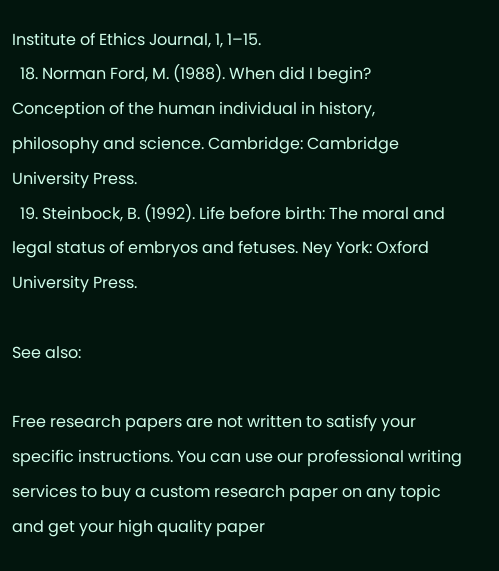Institute of Ethics Journal, 1, 1–15.
  18. Norman Ford, M. (1988). When did I begin? Conception of the human individual in history, philosophy and science. Cambridge: Cambridge University Press.
  19. Steinbock, B. (1992). Life before birth: The moral and legal status of embryos and fetuses. Ney York: Oxford University Press.

See also:

Free research papers are not written to satisfy your specific instructions. You can use our professional writing services to buy a custom research paper on any topic and get your high quality paper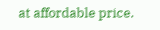at affordable price.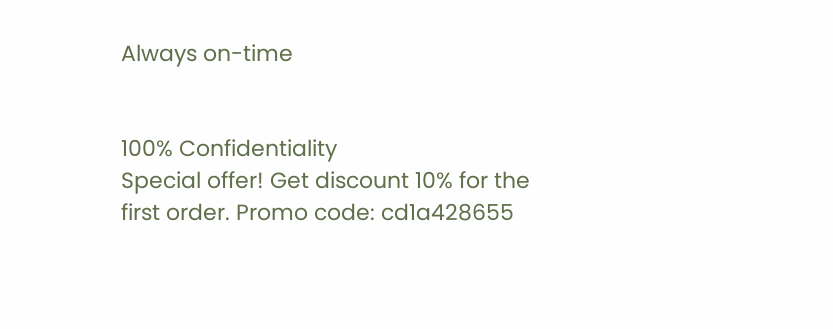Always on-time


100% Confidentiality
Special offer! Get discount 10% for the first order. Promo code: cd1a428655